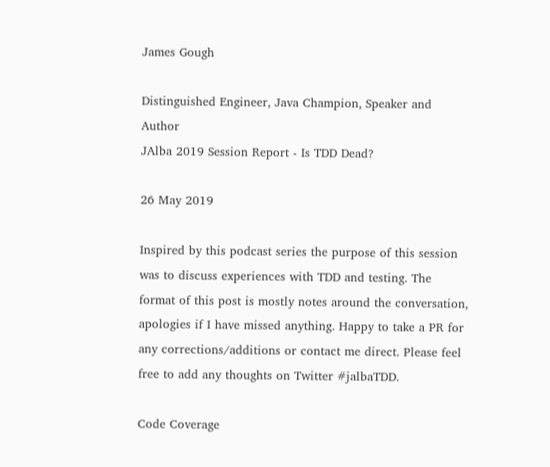James Gough

Distinguished Engineer, Java Champion, Speaker and Author
JAlba 2019 Session Report - Is TDD Dead?

26 May 2019

Inspired by this podcast series the purpose of this session was to discuss experiences with TDD and testing. The format of this post is mostly notes around the conversation, apologies if I have missed anything. Happy to take a PR for any corrections/additions or contact me direct. Please feel free to add any thoughts on Twitter #jalbaTDD.

Code Coverage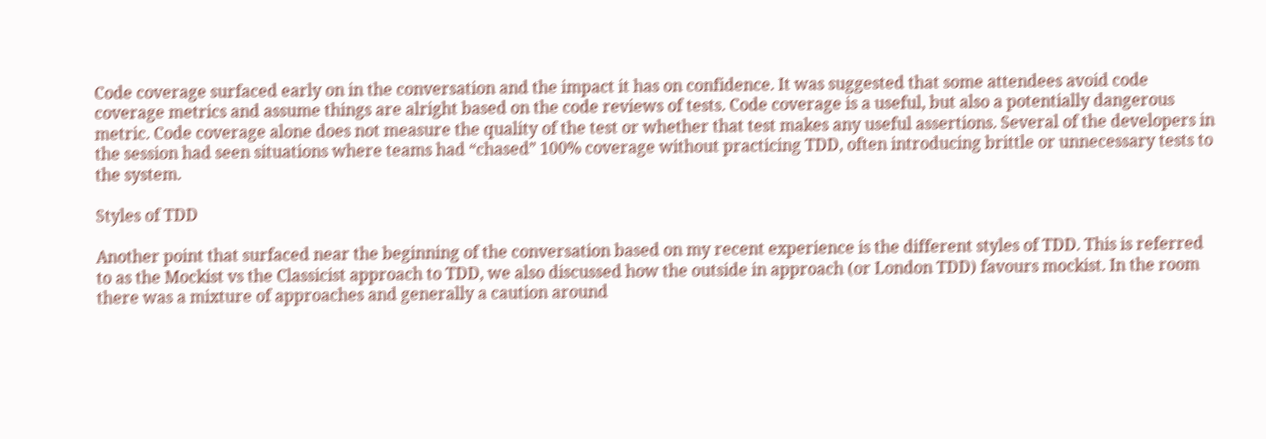Code coverage surfaced early on in the conversation and the impact it has on confidence. It was suggested that some attendees avoid code coverage metrics and assume things are alright based on the code reviews of tests. Code coverage is a useful, but also a potentially dangerous metric. Code coverage alone does not measure the quality of the test or whether that test makes any useful assertions. Several of the developers in the session had seen situations where teams had “chased” 100% coverage without practicing TDD, often introducing brittle or unnecessary tests to the system.

Styles of TDD

Another point that surfaced near the beginning of the conversation based on my recent experience is the different styles of TDD. This is referred to as the Mockist vs the Classicist approach to TDD, we also discussed how the outside in approach (or London TDD) favours mockist. In the room there was a mixture of approaches and generally a caution around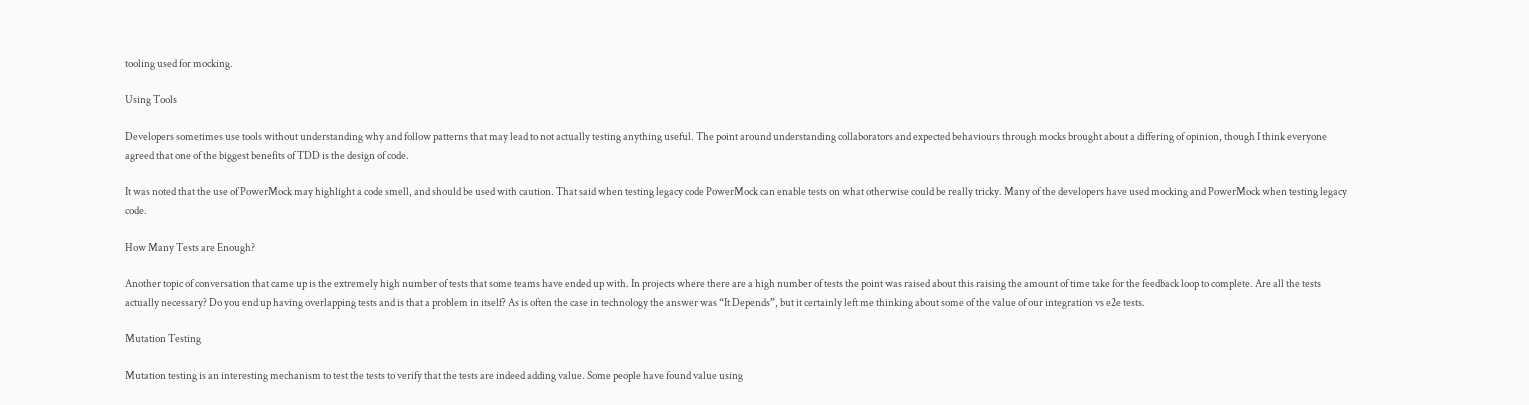tooling used for mocking.

Using Tools

Developers sometimes use tools without understanding why and follow patterns that may lead to not actually testing anything useful. The point around understanding collaborators and expected behaviours through mocks brought about a differing of opinion, though I think everyone agreed that one of the biggest benefits of TDD is the design of code.

It was noted that the use of PowerMock may highlight a code smell, and should be used with caution. That said when testing legacy code PowerMock can enable tests on what otherwise could be really tricky. Many of the developers have used mocking and PowerMock when testing legacy code.

How Many Tests are Enough?

Another topic of conversation that came up is the extremely high number of tests that some teams have ended up with. In projects where there are a high number of tests the point was raised about this raising the amount of time take for the feedback loop to complete. Are all the tests actually necessary? Do you end up having overlapping tests and is that a problem in itself? As is often the case in technology the answer was “It Depends”, but it certainly left me thinking about some of the value of our integration vs e2e tests.

Mutation Testing

Mutation testing is an interesting mechanism to test the tests to verify that the tests are indeed adding value. Some people have found value using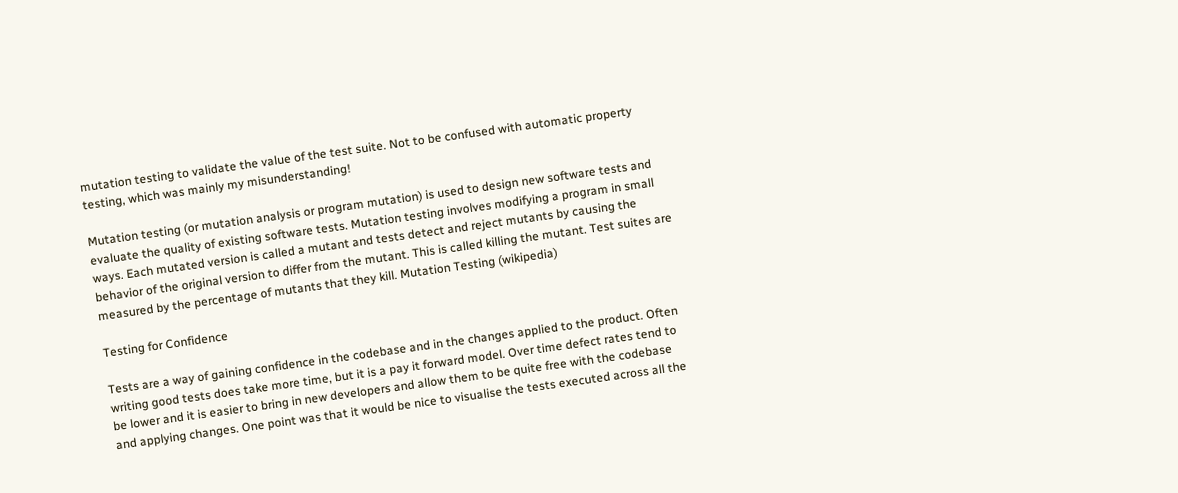mutation testing to validate the value of the test suite. Not to be confused with automatic property testing, which was mainly my misunderstanding!

Mutation testing (or mutation analysis or program mutation) is used to design new software tests and evaluate the quality of existing software tests. Mutation testing involves modifying a program in small ways. Each mutated version is called a mutant and tests detect and reject mutants by causing the behavior of the original version to differ from the mutant. This is called killing the mutant. Test suites are measured by the percentage of mutants that they kill. Mutation Testing (wikipedia)

Testing for Confidence

Tests are a way of gaining confidence in the codebase and in the changes applied to the product. Often writing good tests does take more time, but it is a pay it forward model. Over time defect rates tend to be lower and it is easier to bring in new developers and allow them to be quite free with the codebase and applying changes. One point was that it would be nice to visualise the tests executed across all the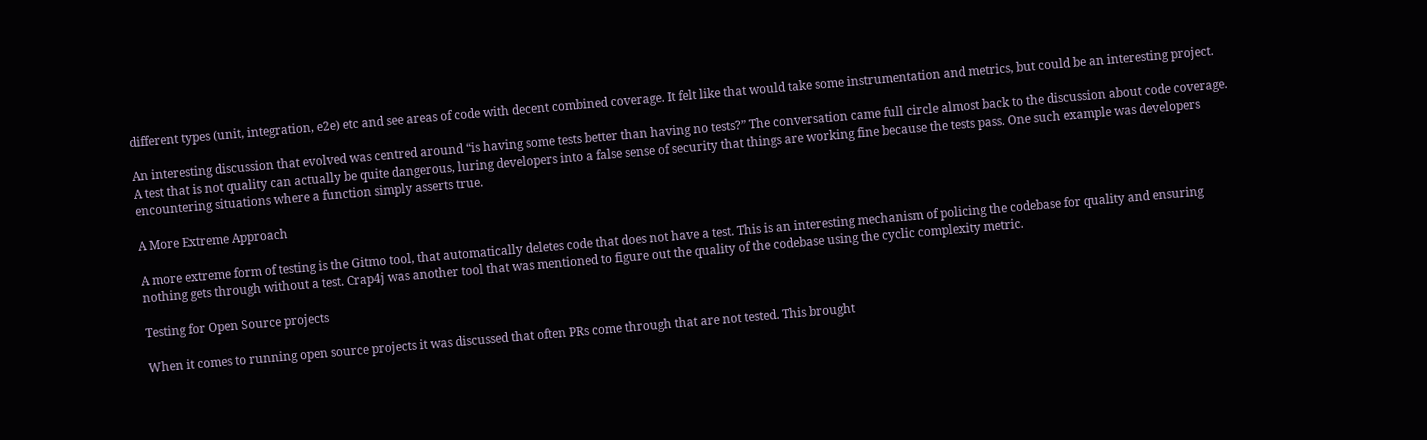different types (unit, integration, e2e) etc and see areas of code with decent combined coverage. It felt like that would take some instrumentation and metrics, but could be an interesting project.

An interesting discussion that evolved was centred around “is having some tests better than having no tests?” The conversation came full circle almost back to the discussion about code coverage. A test that is not quality can actually be quite dangerous, luring developers into a false sense of security that things are working fine because the tests pass. One such example was developers encountering situations where a function simply asserts true.

A More Extreme Approach

A more extreme form of testing is the Gitmo tool, that automatically deletes code that does not have a test. This is an interesting mechanism of policing the codebase for quality and ensuring nothing gets through without a test. Crap4j was another tool that was mentioned to figure out the quality of the codebase using the cyclic complexity metric.

Testing for Open Source projects

When it comes to running open source projects it was discussed that often PRs come through that are not tested. This brought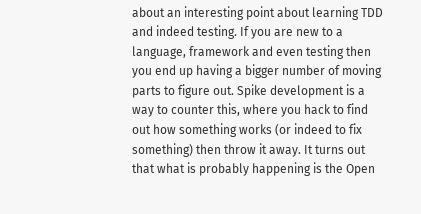about an interesting point about learning TDD and indeed testing. If you are new to a language, framework and even testing then you end up having a bigger number of moving parts to figure out. Spike development is a way to counter this, where you hack to find out how something works (or indeed to fix something) then throw it away. It turns out that what is probably happening is the Open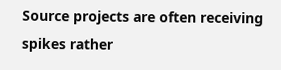Source projects are often receiving spikes rather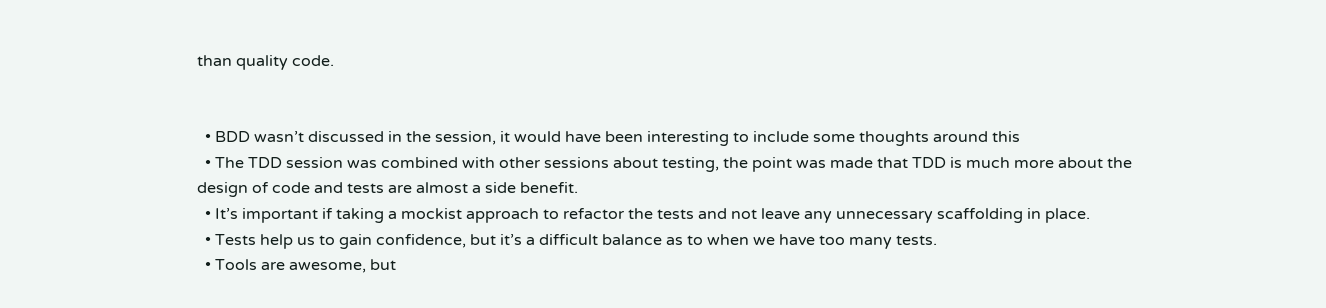than quality code.


  • BDD wasn’t discussed in the session, it would have been interesting to include some thoughts around this
  • The TDD session was combined with other sessions about testing, the point was made that TDD is much more about the design of code and tests are almost a side benefit.
  • It’s important if taking a mockist approach to refactor the tests and not leave any unnecessary scaffolding in place.
  • Tests help us to gain confidence, but it’s a difficult balance as to when we have too many tests.
  • Tools are awesome, but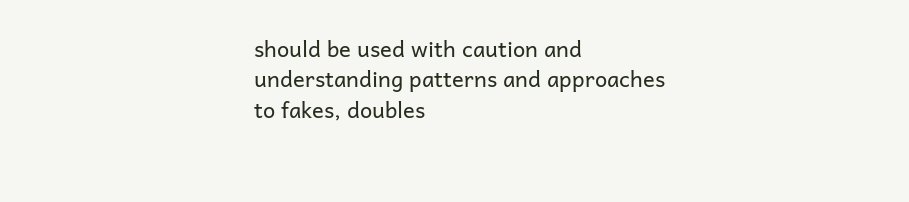should be used with caution and understanding patterns and approaches to fakes, doubles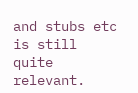and stubs etc is still quite relevant.